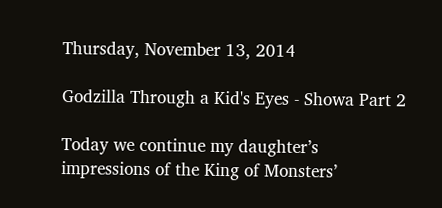Thursday, November 13, 2014

Godzilla Through a Kid's Eyes - Showa Part 2

Today we continue my daughter’s impressions of the King of Monsters’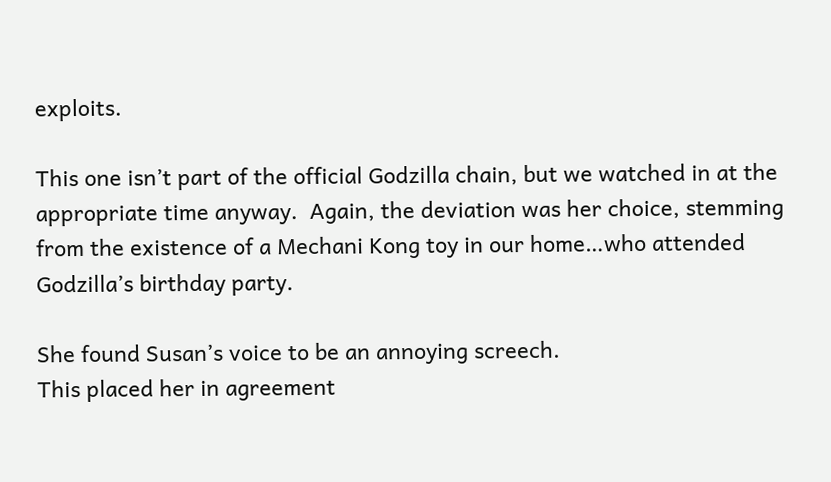exploits.

This one isn’t part of the official Godzilla chain, but we watched in at the appropriate time anyway.  Again, the deviation was her choice, stemming from the existence of a Mechani Kong toy in our home…who attended Godzilla’s birthday party.

She found Susan’s voice to be an annoying screech.
This placed her in agreement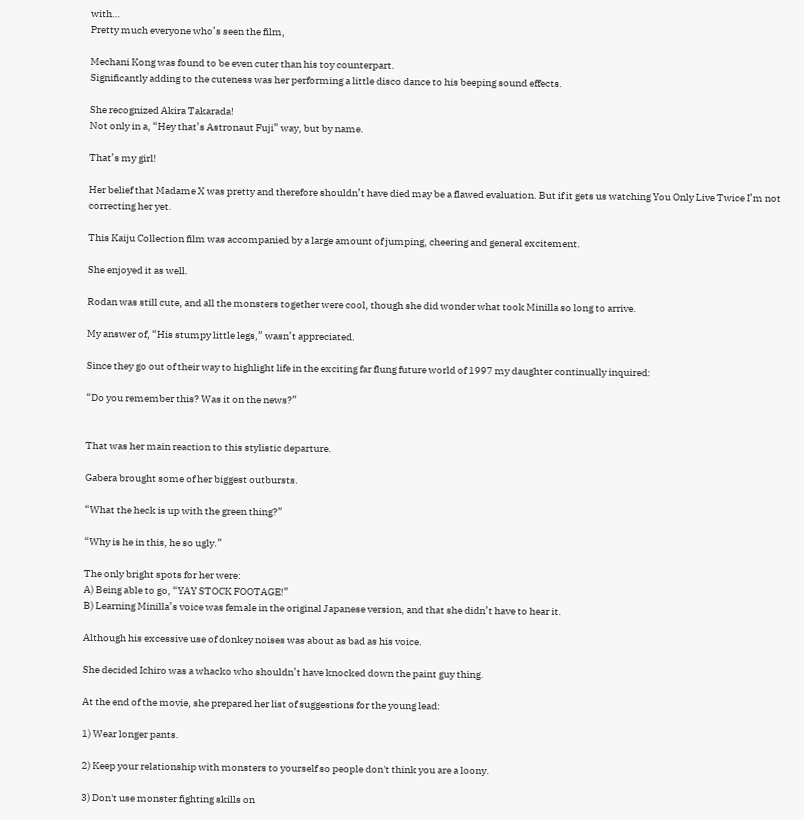with…
Pretty much everyone who’s seen the film,

Mechani Kong was found to be even cuter than his toy counterpart.
Significantly adding to the cuteness was her performing a little disco dance to his beeping sound effects.

She recognized Akira Takarada!
Not only in a, “Hey that’s Astronaut Fuji” way, but by name.

That’s my girl!

Her belief that Madame X was pretty and therefore shouldn’t have died may be a flawed evaluation. But if it gets us watching You Only Live Twice I’m not correcting her yet.

This Kaiju Collection film was accompanied by a large amount of jumping, cheering and general excitement.

She enjoyed it as well.

Rodan was still cute, and all the monsters together were cool, though she did wonder what took Minilla so long to arrive.

My answer of, “His stumpy little legs,” wasn’t appreciated.

Since they go out of their way to highlight life in the exciting far flung future world of 1997 my daughter continually inquired:

“Do you remember this? Was it on the news?”


That was her main reaction to this stylistic departure.

Gabera brought some of her biggest outbursts.

“What the heck is up with the green thing?”

“Why is he in this, he so ugly.”

The only bright spots for her were:
A) Being able to go, “YAY STOCK FOOTAGE!”
B) Learning Minilla’s voice was female in the original Japanese version, and that she didn’t have to hear it.

Although his excessive use of donkey noises was about as bad as his voice.

She decided Ichiro was a whacko who shouldn’t have knocked down the paint guy thing.

At the end of the movie, she prepared her list of suggestions for the young lead:

1) Wear longer pants.

2) Keep your relationship with monsters to yourself so people don't think you are a loony.

3) Don't use monster fighting skills on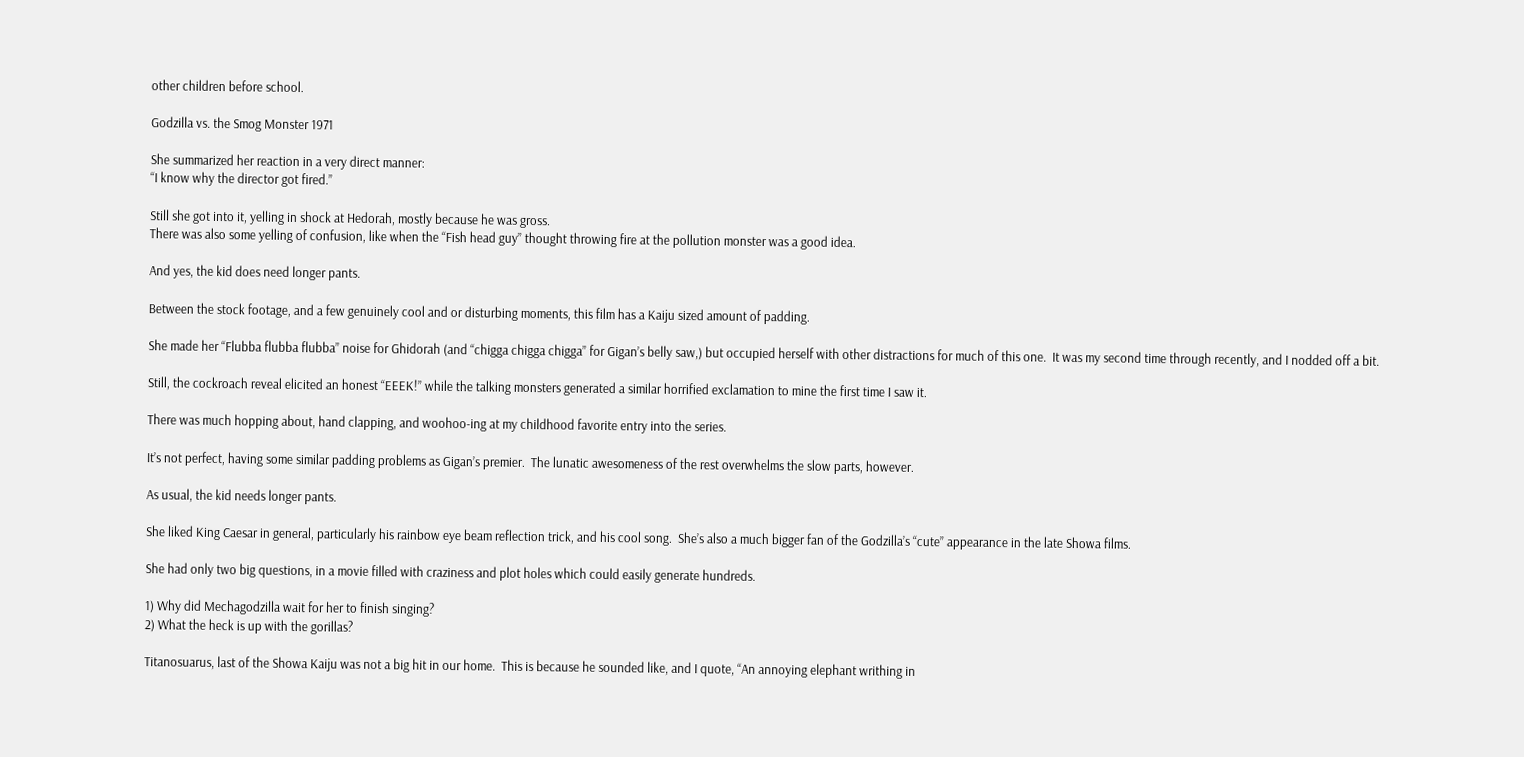other children before school.

Godzilla vs. the Smog Monster 1971

She summarized her reaction in a very direct manner:
“I know why the director got fired.”

Still she got into it, yelling in shock at Hedorah, mostly because he was gross.
There was also some yelling of confusion, like when the “Fish head guy” thought throwing fire at the pollution monster was a good idea.

And yes, the kid does need longer pants.

Between the stock footage, and a few genuinely cool and or disturbing moments, this film has a Kaiju sized amount of padding.

She made her “Flubba flubba flubba” noise for Ghidorah (and “chigga chigga chigga” for Gigan’s belly saw,) but occupied herself with other distractions for much of this one.  It was my second time through recently, and I nodded off a bit.

Still, the cockroach reveal elicited an honest “EEEK!” while the talking monsters generated a similar horrified exclamation to mine the first time I saw it.

There was much hopping about, hand clapping, and woohoo-ing at my childhood favorite entry into the series.

It’s not perfect, having some similar padding problems as Gigan’s premier.  The lunatic awesomeness of the rest overwhelms the slow parts, however.

As usual, the kid needs longer pants.

She liked King Caesar in general, particularly his rainbow eye beam reflection trick, and his cool song.  She’s also a much bigger fan of the Godzilla’s “cute” appearance in the late Showa films.

She had only two big questions, in a movie filled with craziness and plot holes which could easily generate hundreds.

1) Why did Mechagodzilla wait for her to finish singing?
2) What the heck is up with the gorillas?

Titanosuarus, last of the Showa Kaiju was not a big hit in our home.  This is because he sounded like, and I quote, “An annoying elephant writhing in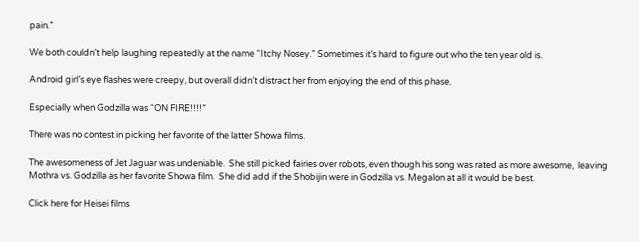pain.”

We both couldn’t help laughing repeatedly at the name “Itchy Nosey.” Sometimes it’s hard to figure out who the ten year old is.

Android girl’s eye flashes were creepy, but overall didn’t distract her from enjoying the end of this phase.

Especially when Godzilla was “ON FIRE!!!!”

There was no contest in picking her favorite of the latter Showa films.

The awesomeness of Jet Jaguar was undeniable.  She still picked fairies over robots, even though his song was rated as more awesome,  leaving Mothra vs. Godzilla as her favorite Showa film.  She did add if the Shobijin were in Godzilla vs. Megalon at all it would be best.

Click here for Heisei films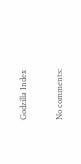Godzilla Index

No comments: